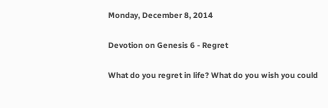Monday, December 8, 2014

Devotion on Genesis 6 - Regret

What do you regret in life? What do you wish you could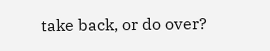take back, or do over?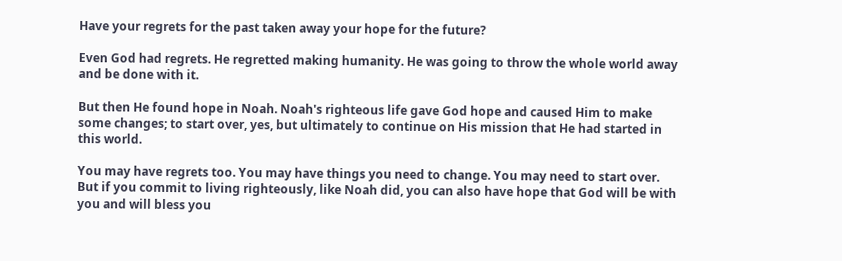Have your regrets for the past taken away your hope for the future?

Even God had regrets. He regretted making humanity. He was going to throw the whole world away and be done with it.

But then He found hope in Noah. Noah's righteous life gave God hope and caused Him to make some changes; to start over, yes, but ultimately to continue on His mission that He had started in this world.

You may have regrets too. You may have things you need to change. You may need to start over. But if you commit to living righteously, like Noah did, you can also have hope that God will be with you and will bless you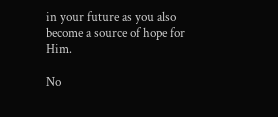in your future as you also become a source of hope for Him.

No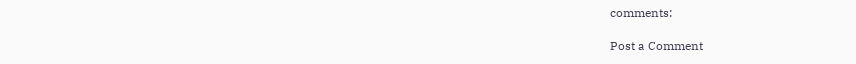comments:

Post a Comment